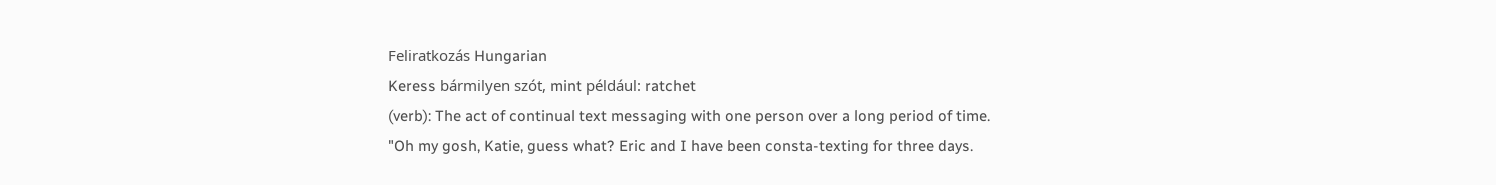Feliratkozás Hungarian
Keress bármilyen szót, mint például: ratchet
(verb): The act of continual text messaging with one person over a long period of time.
"Oh my gosh, Katie, guess what? Eric and I have been consta-texting for three days.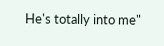He's totally into me"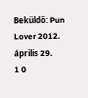Beküldő: Pun Lover 2012. április 29.
1 0